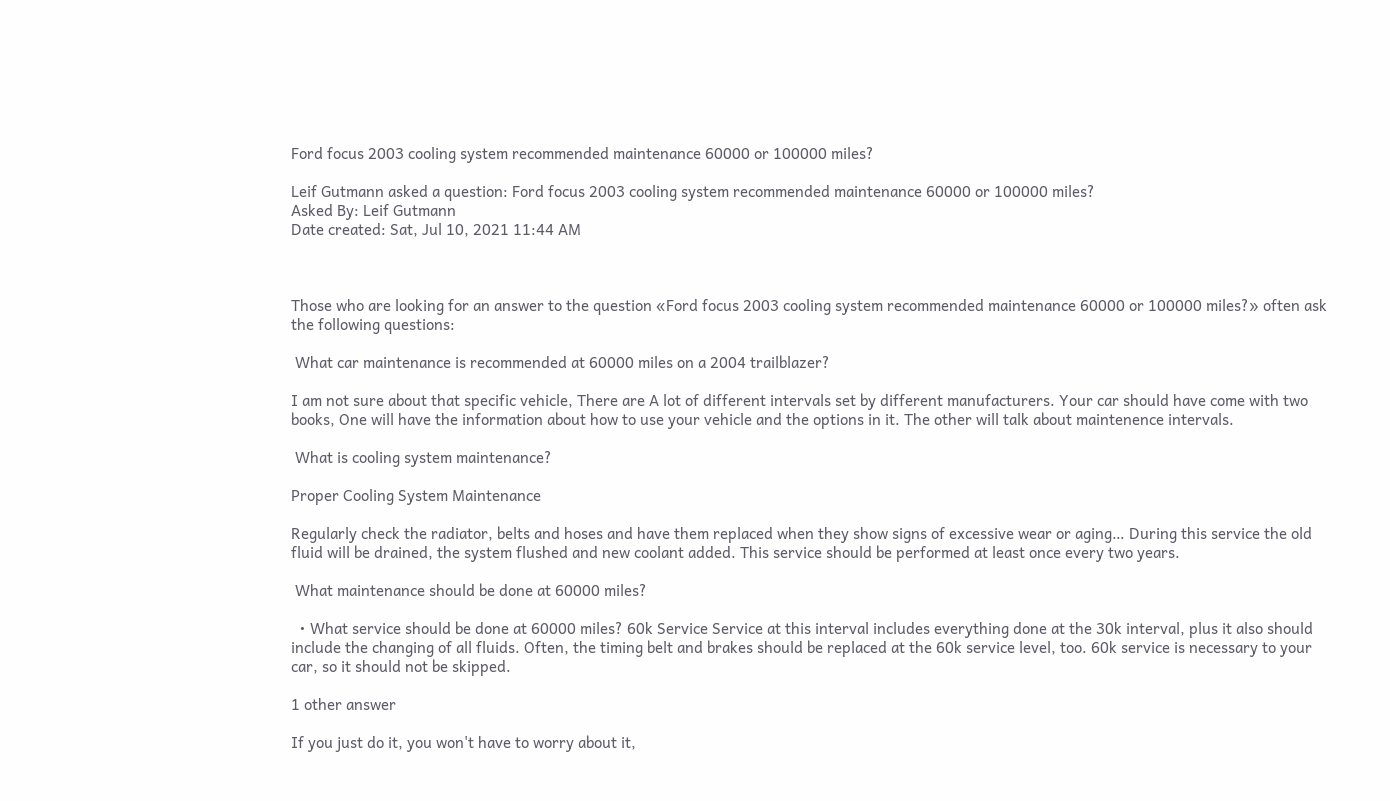Ford focus 2003 cooling system recommended maintenance 60000 or 100000 miles?

Leif Gutmann asked a question: Ford focus 2003 cooling system recommended maintenance 60000 or 100000 miles?
Asked By: Leif Gutmann
Date created: Sat, Jul 10, 2021 11:44 AM



Those who are looking for an answer to the question «Ford focus 2003 cooling system recommended maintenance 60000 or 100000 miles?» often ask the following questions:

 What car maintenance is recommended at 60000 miles on a 2004 trailblazer?

I am not sure about that specific vehicle, There are A lot of different intervals set by different manufacturers. Your car should have come with two books, One will have the information about how to use your vehicle and the options in it. The other will talk about maintenence intervals.

 What is cooling system maintenance?

Proper Cooling System Maintenance

Regularly check the radiator, belts and hoses and have them replaced when they show signs of excessive wear or aging… During this service the old fluid will be drained, the system flushed and new coolant added. This service should be performed at least once every two years.

 What maintenance should be done at 60000 miles?

  • What service should be done at 60000 miles? 60k Service Service at this interval includes everything done at the 30k interval, plus it also should include the changing of all fluids. Often, the timing belt and brakes should be replaced at the 60k service level, too. 60k service is necessary to your car, so it should not be skipped.

1 other answer

If you just do it, you won't have to worry about it,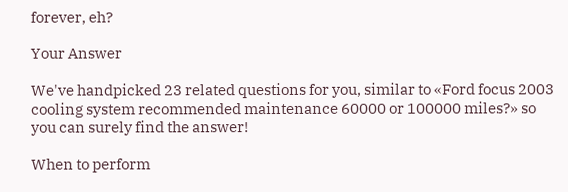forever, eh?

Your Answer

We've handpicked 23 related questions for you, similar to «Ford focus 2003 cooling system recommended maintenance 60000 or 100000 miles?» so you can surely find the answer!

When to perform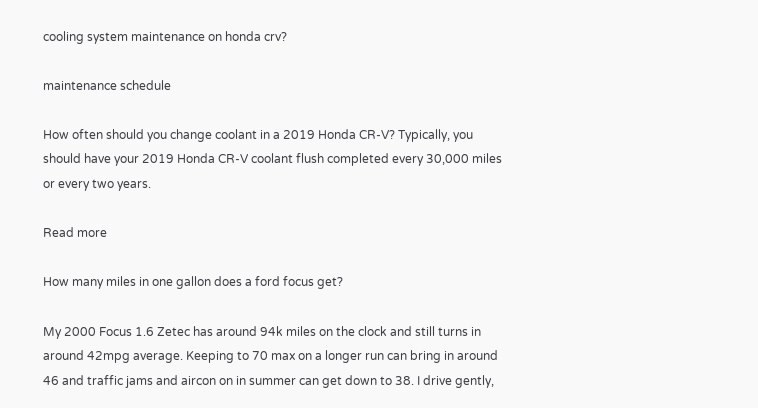cooling system maintenance on honda crv?

maintenance schedule

How often should you change coolant in a 2019 Honda CR-V? Typically, you should have your 2019 Honda CR-V coolant flush completed every 30,000 miles or every two years.

Read more

How many miles in one gallon does a ford focus get?

My 2000 Focus 1.6 Zetec has around 94k miles on the clock and still turns in around 42mpg average. Keeping to 70 max on a longer run can bring in around 46 and traffic jams and aircon on in summer can get down to 38. I drive gently,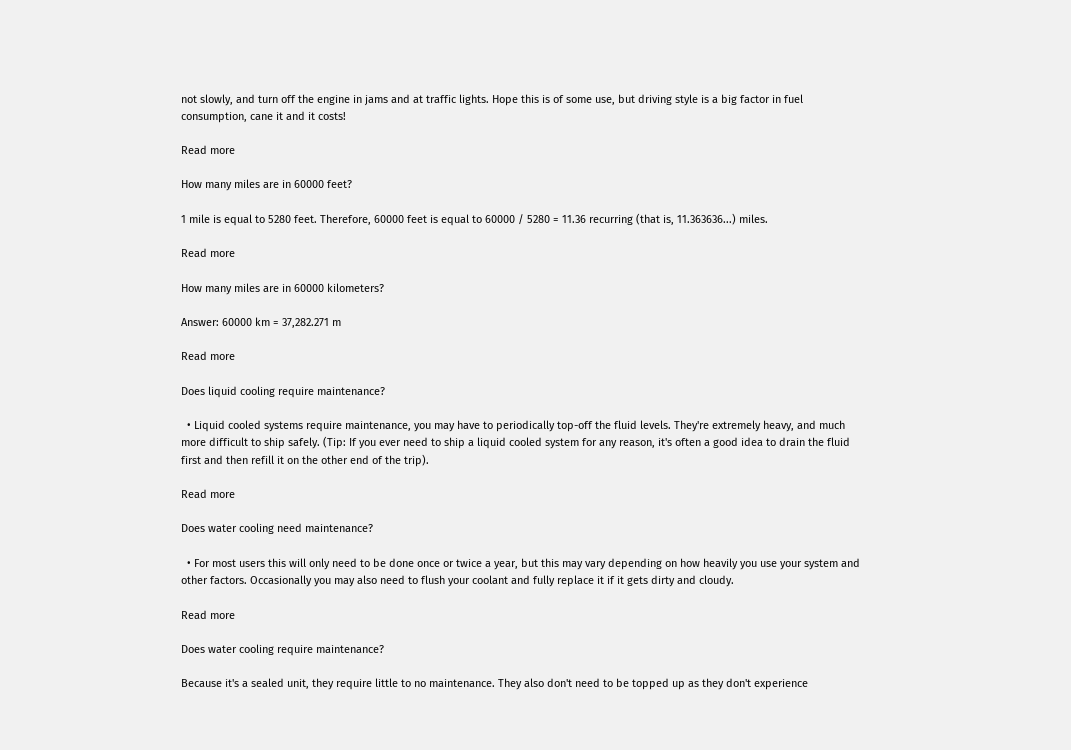not slowly, and turn off the engine in jams and at traffic lights. Hope this is of some use, but driving style is a big factor in fuel consumption, cane it and it costs!

Read more

How many miles are in 60000 feet?

1 mile is equal to 5280 feet. Therefore, 60000 feet is equal to 60000 / 5280 = 11.36 recurring (that is, 11.363636...) miles.

Read more

How many miles are in 60000 kilometers?

Answer: 60000 km = 37,282.271 m

Read more

Does liquid cooling require maintenance?

  • Liquid cooled systems require maintenance, you may have to periodically top-off the fluid levels. They're extremely heavy, and much more difficult to ship safely. (Tip: If you ever need to ship a liquid cooled system for any reason, it's often a good idea to drain the fluid first and then refill it on the other end of the trip).

Read more

Does water cooling need maintenance?

  • For most users this will only need to be done once or twice a year, but this may vary depending on how heavily you use your system and other factors. Occasionally you may also need to flush your coolant and fully replace it if it gets dirty and cloudy.

Read more

Does water cooling require maintenance?

Because it's a sealed unit, they require little to no maintenance. They also don't need to be topped up as they don't experience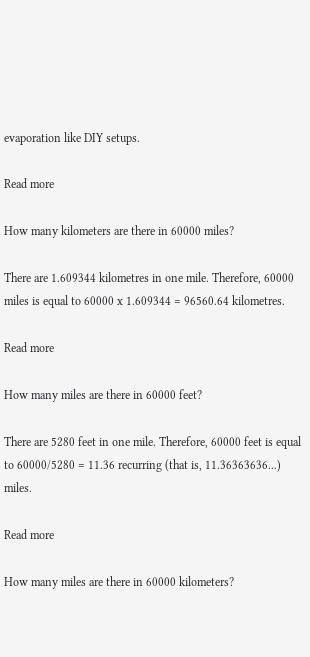evaporation like DIY setups.

Read more

How many kilometers are there in 60000 miles?

There are 1.609344 kilometres in one mile. Therefore, 60000 miles is equal to 60000 x 1.609344 = 96560.64 kilometres.

Read more

How many miles are there in 60000 feet?

There are 5280 feet in one mile. Therefore, 60000 feet is equal to 60000/5280 = 11.36 recurring (that is, 11.36363636...) miles.

Read more

How many miles are there in 60000 kilometers?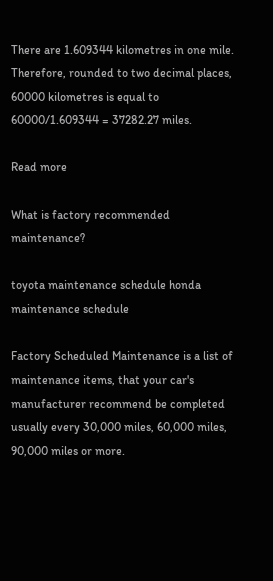There are 1.609344 kilometres in one mile. Therefore, rounded to two decimal places, 60000 kilometres is equal to 60000/1.609344 = 37282.27 miles.

Read more

What is factory recommended maintenance?

toyota maintenance schedule honda maintenance schedule

Factory Scheduled Maintenance is a list of maintenance items, that your car's manufacturer recommend be completed usually every 30,000 miles, 60,000 miles, 90,000 miles or more.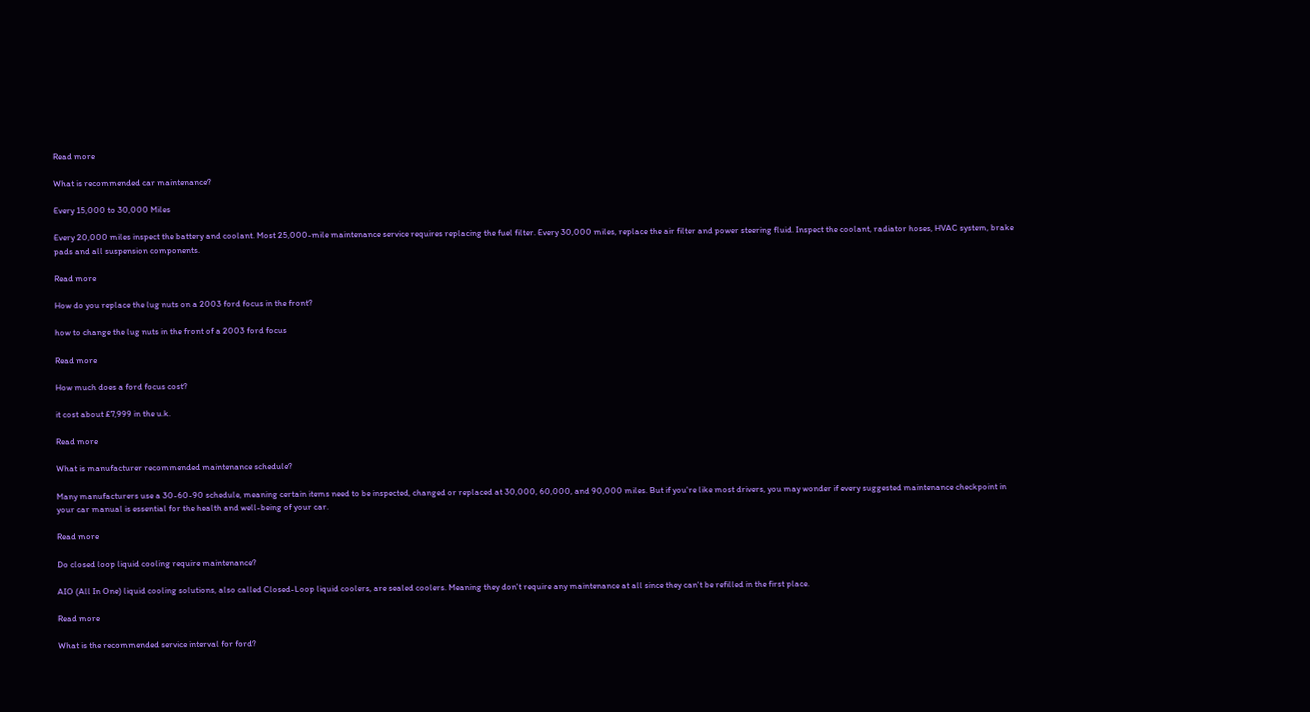Read more

What is recommended car maintenance?

Every 15,000 to 30,000 Miles

Every 20,000 miles inspect the battery and coolant. Most 25,000-mile maintenance service requires replacing the fuel filter. Every 30,000 miles, replace the air filter and power steering fluid. Inspect the coolant, radiator hoses, HVAC system, brake pads and all suspension components.

Read more

How do you replace the lug nuts on a 2003 ford focus in the front?

how to change the lug nuts in the front of a 2003 ford focus

Read more

How much does a ford focus cost?

it cost about £7,999 in the u.k.

Read more

What is manufacturer recommended maintenance schedule?

Many manufacturers use a 30-60-90 schedule, meaning certain items need to be inspected, changed or replaced at 30,000, 60,000, and 90,000 miles. But if you're like most drivers, you may wonder if every suggested maintenance checkpoint in your car manual is essential for the health and well-being of your car.

Read more

Do closed loop liquid cooling require maintenance?

AIO (All In One) liquid cooling solutions, also called Closed-Loop liquid coolers, are sealed coolers. Meaning they don't require any maintenance at all since they can't be refilled in the first place.

Read more

What is the recommended service interval for ford?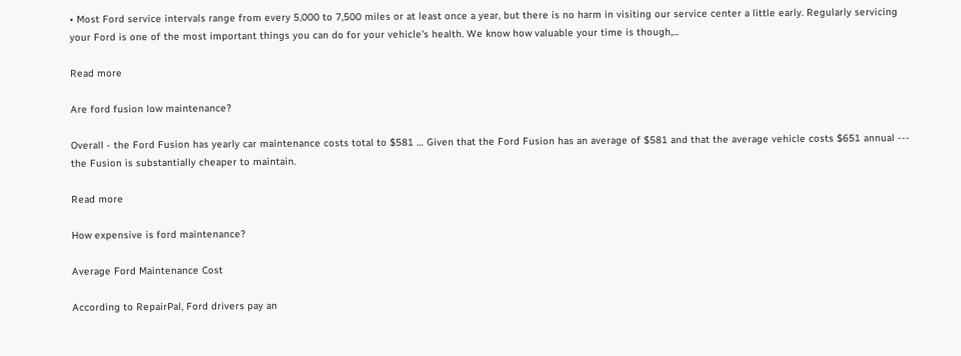• Most Ford service intervals range from every 5,000 to 7,500 miles or at least once a year, but there is no harm in visiting our service center a little early. Regularly servicing your Ford is one of the most important things you can do for your vehicle's health. We know how valuable your time is though,...

Read more

Are ford fusion low maintenance?

Overall - the Ford Fusion has yearly car maintenance costs total to $581 … Given that the Ford Fusion has an average of $581 and that the average vehicle costs $651 annual --- the Fusion is substantially cheaper to maintain.

Read more

How expensive is ford maintenance?

Average Ford Maintenance Cost

According to RepairPal, Ford drivers pay an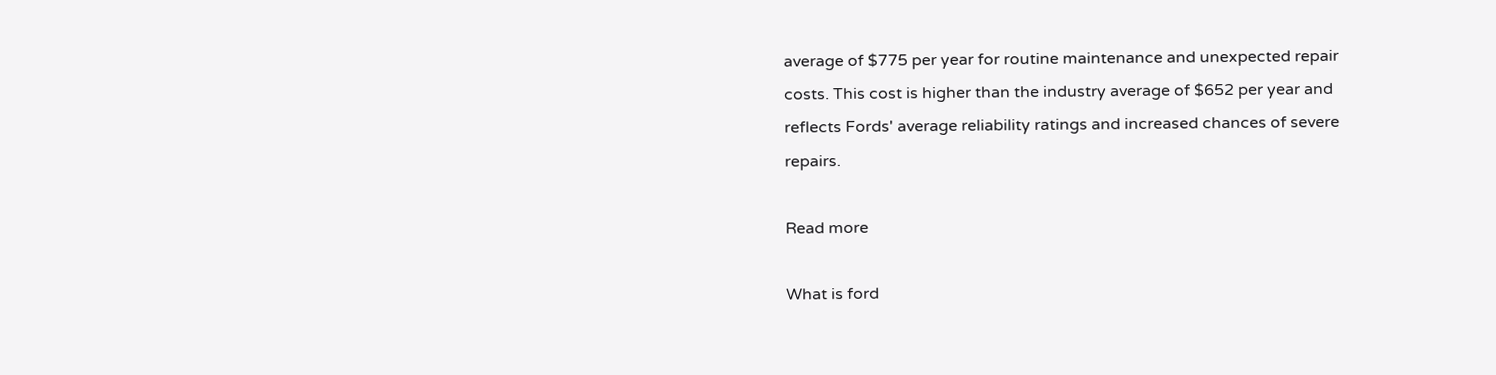average of $775 per year for routine maintenance and unexpected repair costs. This cost is higher than the industry average of $652 per year and reflects Fords' average reliability ratings and increased chances of severe repairs.

Read more

What is ford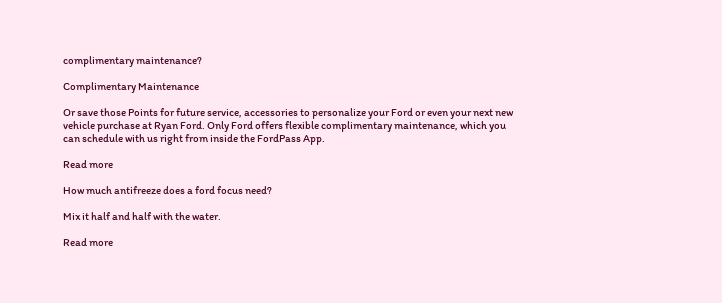complimentary maintenance?

Complimentary Maintenance

Or save those Points for future service, accessories to personalize your Ford or even your next new vehicle purchase at Ryan Ford. Only Ford offers flexible complimentary maintenance, which you can schedule with us right from inside the FordPass App.

Read more

How much antifreeze does a ford focus need?

Mix it half and half with the water.

Read more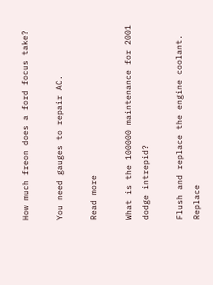How much freon does a ford focus take?

You need gauges to repair AC.

Read more

What is the 100000 maintenance for 2001 dodge intrepid?

Flush and replace the engine coolant. Replace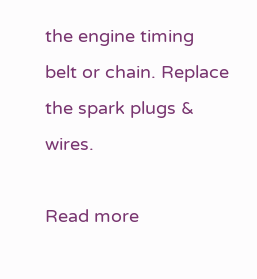the engine timing belt or chain. Replace the spark plugs & wires.

Read more